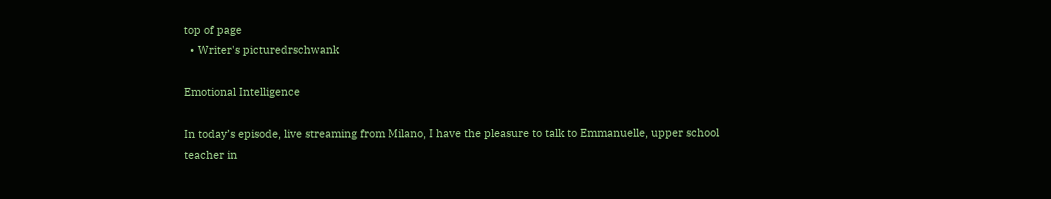top of page
  • Writer's picturedrschwank

Emotional Intelligence

In today’s episode, live streaming from Milano, I have the pleasure to talk to Emmanuelle, upper school teacher in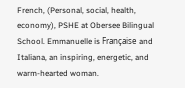French, (Personal, social, health, economy), PSHE at Obersee Bilingual School. Emmanuelle is Française and Italiana, an inspiring, energetic, and warm-hearted woman.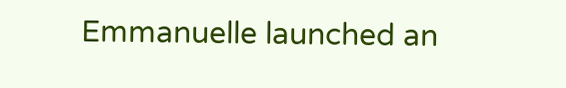Emmanuelle launched an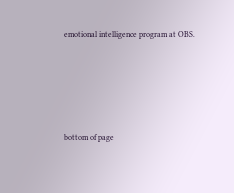emotional intelligence program at OBS.





bottom of page